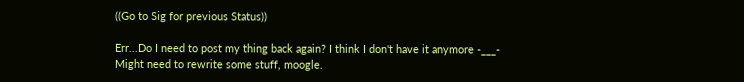((Go to Sig for previous Status))

Err...Do I need to post my thing back again? I think I don't have it anymore -___-
Might need to rewrite some stuff, moogle.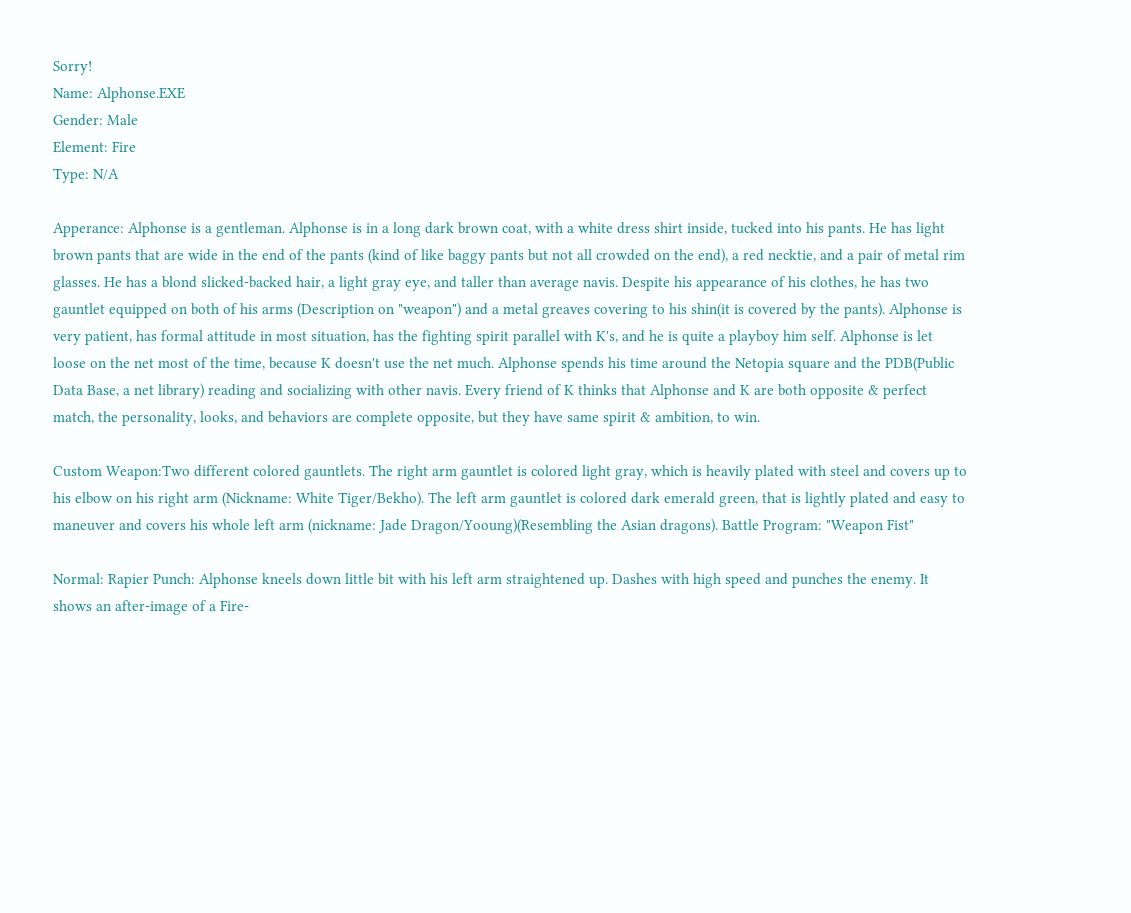Sorry!
Name: Alphonse.EXE
Gender: Male
Element: Fire
Type: N/A

Apperance: Alphonse is a gentleman. Alphonse is in a long dark brown coat, with a white dress shirt inside, tucked into his pants. He has light brown pants that are wide in the end of the pants (kind of like baggy pants but not all crowded on the end), a red necktie, and a pair of metal rim glasses. He has a blond slicked-backed hair, a light gray eye, and taller than average navis. Despite his appearance of his clothes, he has two gauntlet equipped on both of his arms (Description on "weapon") and a metal greaves covering to his shin(it is covered by the pants). Alphonse is very patient, has formal attitude in most situation, has the fighting spirit parallel with K's, and he is quite a playboy him self. Alphonse is let loose on the net most of the time, because K doesn't use the net much. Alphonse spends his time around the Netopia square and the PDB(Public Data Base, a net library) reading and socializing with other navis. Every friend of K thinks that Alphonse and K are both opposite & perfect match, the personality, looks, and behaviors are complete opposite, but they have same spirit & ambition, to win.

Custom Weapon:Two different colored gauntlets. The right arm gauntlet is colored light gray, which is heavily plated with steel and covers up to his elbow on his right arm (Nickname: White Tiger/Bekho). The left arm gauntlet is colored dark emerald green, that is lightly plated and easy to maneuver and covers his whole left arm (nickname: Jade Dragon/Yooung)(Resembling the Asian dragons). Battle Program: "Weapon Fist"

Normal: Rapier Punch: Alphonse kneels down little bit with his left arm straightened up. Dashes with high speed and punches the enemy. It shows an after-image of a Fire-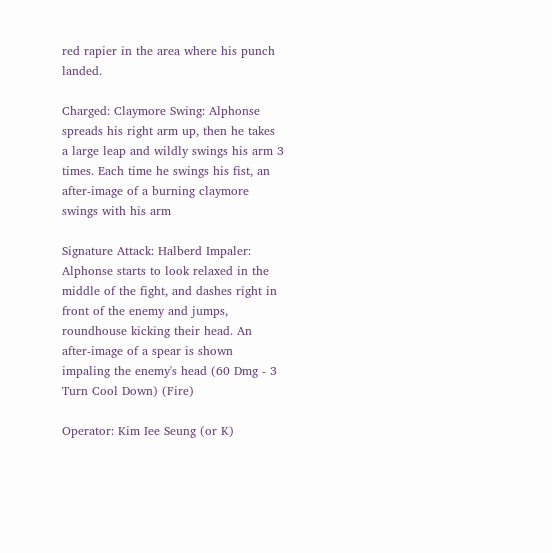red rapier in the area where his punch landed.

Charged: Claymore Swing: Alphonse spreads his right arm up, then he takes a large leap and wildly swings his arm 3 times. Each time he swings his fist, an after-image of a burning claymore swings with his arm

Signature Attack: Halberd Impaler: Alphonse starts to look relaxed in the middle of the fight, and dashes right in front of the enemy and jumps, roundhouse kicking their head. An after-image of a spear is shown impaling the enemy's head (60 Dmg - 3 Turn Cool Down) (Fire)

Operator: Kim Iee Seung (or K)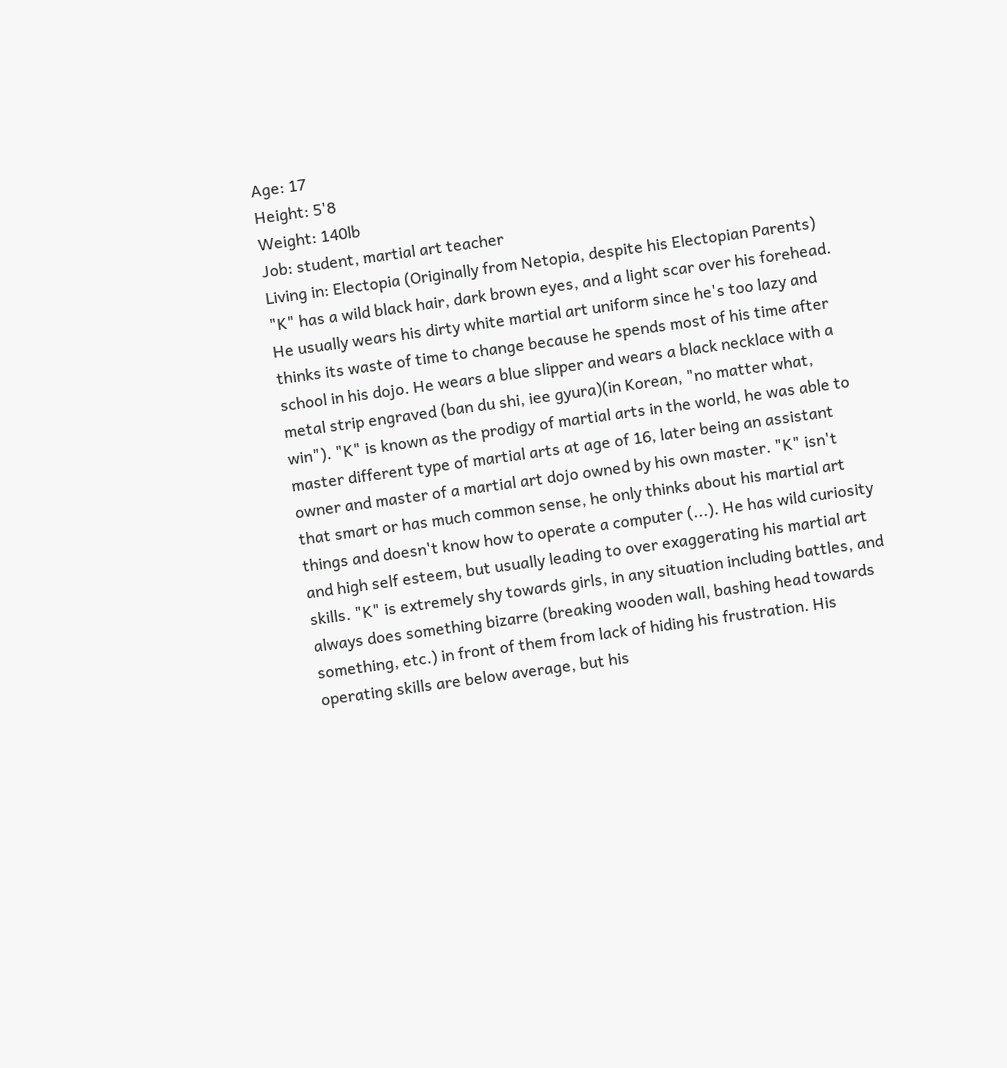Age: 17
Height: 5'8
Weight: 140lb
Job: student, martial art teacher
Living in: Electopia (Originally from Netopia, despite his Electopian Parents)
"K" has a wild black hair, dark brown eyes, and a light scar over his forehead. He usually wears his dirty white martial art uniform since he's too lazy and thinks its waste of time to change because he spends most of his time after school in his dojo. He wears a blue slipper and wears a black necklace with a metal strip engraved (ban du shi, iee gyura)(in Korean, "no matter what, win"). "K" is known as the prodigy of martial arts in the world, he was able to master different type of martial arts at age of 16, later being an assistant owner and master of a martial art dojo owned by his own master. "K" isn't that smart or has much common sense, he only thinks about his martial art things and doesn't know how to operate a computer (...). He has wild curiosity and high self esteem, but usually leading to over exaggerating his martial art skills. "K" is extremely shy towards girls, in any situation including battles, and always does something bizarre (breaking wooden wall, bashing head towards something, etc.) in front of them from lack of hiding his frustration. His operating skills are below average, but his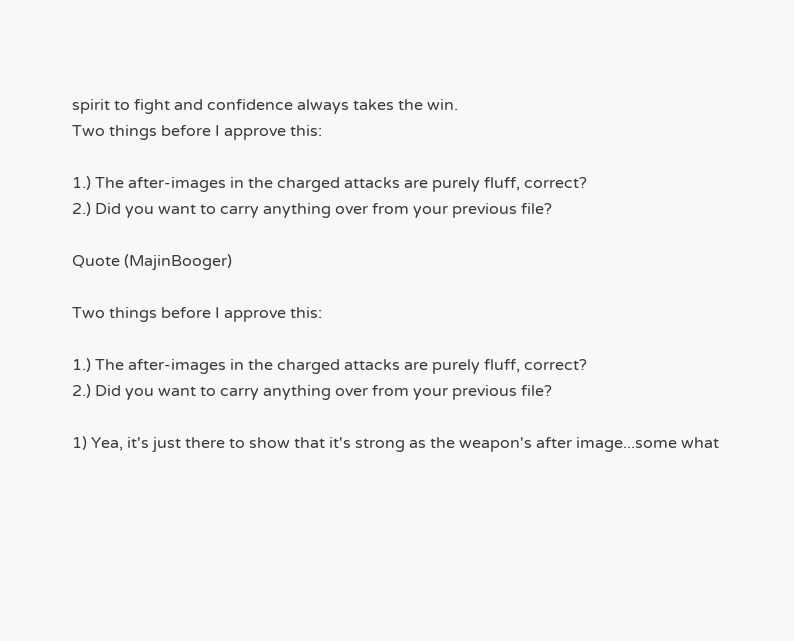spirit to fight and confidence always takes the win.
Two things before I approve this:

1.) The after-images in the charged attacks are purely fluff, correct?
2.) Did you want to carry anything over from your previous file?

Quote (MajinBooger)

Two things before I approve this:

1.) The after-images in the charged attacks are purely fluff, correct?
2.) Did you want to carry anything over from your previous file?

1) Yea, it's just there to show that it's strong as the weapon's after image...some what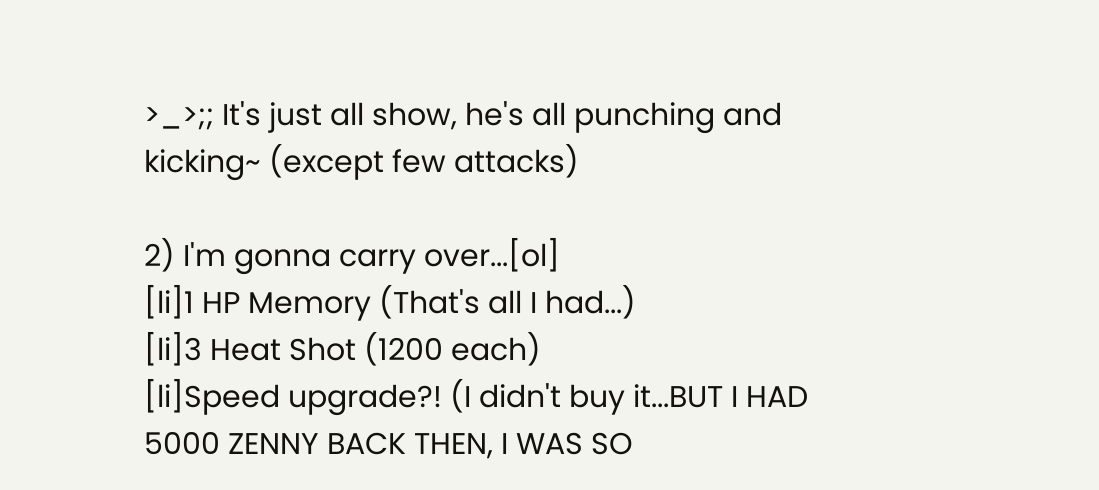>_>;; It's just all show, he's all punching and kicking~ (except few attacks)

2) I'm gonna carry over...[ol]
[li]1 HP Memory (That's all I had...)
[li]3 Heat Shot (1200 each)
[li]Speed upgrade?! (I didn't buy it...BUT I HAD 5000 ZENNY BACK THEN, I WAS SO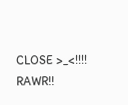CLOSE >_<!!!! RAWR!!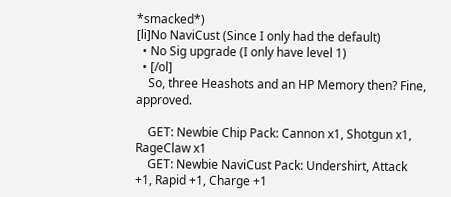*smacked*)
[li]No NaviCust (Since I only had the default)
  • No Sig upgrade (I only have level 1)
  • [/ol]
    So, three Heashots and an HP Memory then? Fine, approved.

    GET: Newbie Chip Pack: Cannon x1, Shotgun x1, RageClaw x1
    GET: Newbie NaviCust Pack: Undershirt, Attack +1, Rapid +1, Charge +1